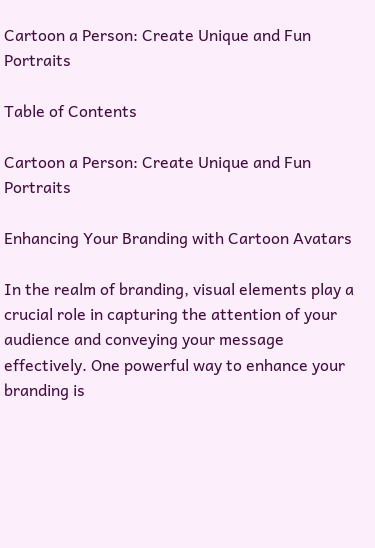Cartoon a Person: Create Unique and Fun Portraits

Table of Contents

Cartoon a Person: Create Unique and Fun Portraits

Enhancing Your Branding with Cartoon Avatars

In the realm of branding, visual elements play a crucial role in capturing the attention of your audience and conveying your message effectively. One powerful way to enhance your branding is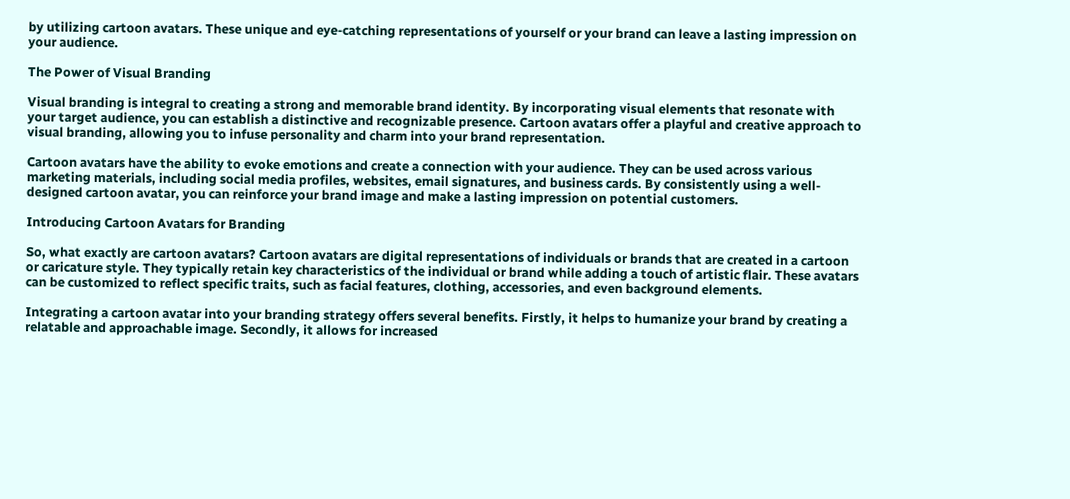by utilizing cartoon avatars. These unique and eye-catching representations of yourself or your brand can leave a lasting impression on your audience.

The Power of Visual Branding

Visual branding is integral to creating a strong and memorable brand identity. By incorporating visual elements that resonate with your target audience, you can establish a distinctive and recognizable presence. Cartoon avatars offer a playful and creative approach to visual branding, allowing you to infuse personality and charm into your brand representation.

Cartoon avatars have the ability to evoke emotions and create a connection with your audience. They can be used across various marketing materials, including social media profiles, websites, email signatures, and business cards. By consistently using a well-designed cartoon avatar, you can reinforce your brand image and make a lasting impression on potential customers.

Introducing Cartoon Avatars for Branding

So, what exactly are cartoon avatars? Cartoon avatars are digital representations of individuals or brands that are created in a cartoon or caricature style. They typically retain key characteristics of the individual or brand while adding a touch of artistic flair. These avatars can be customized to reflect specific traits, such as facial features, clothing, accessories, and even background elements.

Integrating a cartoon avatar into your branding strategy offers several benefits. Firstly, it helps to humanize your brand by creating a relatable and approachable image. Secondly, it allows for increased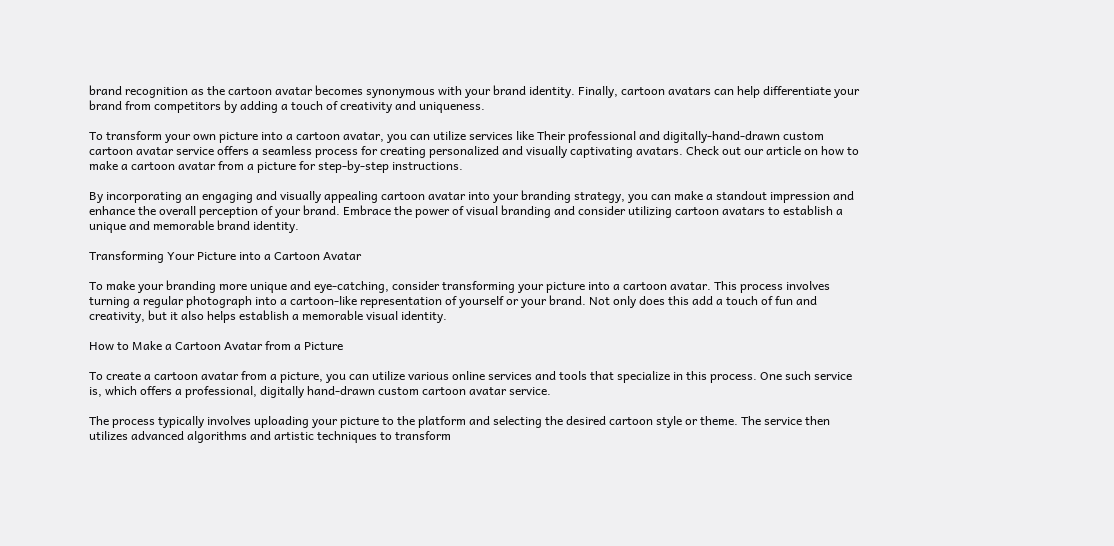brand recognition as the cartoon avatar becomes synonymous with your brand identity. Finally, cartoon avatars can help differentiate your brand from competitors by adding a touch of creativity and uniqueness.

To transform your own picture into a cartoon avatar, you can utilize services like Their professional and digitally-hand-drawn custom cartoon avatar service offers a seamless process for creating personalized and visually captivating avatars. Check out our article on how to make a cartoon avatar from a picture for step-by-step instructions.

By incorporating an engaging and visually appealing cartoon avatar into your branding strategy, you can make a standout impression and enhance the overall perception of your brand. Embrace the power of visual branding and consider utilizing cartoon avatars to establish a unique and memorable brand identity.

Transforming Your Picture into a Cartoon Avatar

To make your branding more unique and eye-catching, consider transforming your picture into a cartoon avatar. This process involves turning a regular photograph into a cartoon-like representation of yourself or your brand. Not only does this add a touch of fun and creativity, but it also helps establish a memorable visual identity.

How to Make a Cartoon Avatar from a Picture

To create a cartoon avatar from a picture, you can utilize various online services and tools that specialize in this process. One such service is, which offers a professional, digitally hand-drawn custom cartoon avatar service.

The process typically involves uploading your picture to the platform and selecting the desired cartoon style or theme. The service then utilizes advanced algorithms and artistic techniques to transform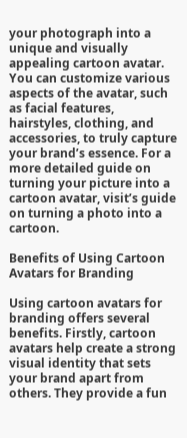your photograph into a unique and visually appealing cartoon avatar. You can customize various aspects of the avatar, such as facial features, hairstyles, clothing, and accessories, to truly capture your brand’s essence. For a more detailed guide on turning your picture into a cartoon avatar, visit’s guide on turning a photo into a cartoon.

Benefits of Using Cartoon Avatars for Branding

Using cartoon avatars for branding offers several benefits. Firstly, cartoon avatars help create a strong visual identity that sets your brand apart from others. They provide a fun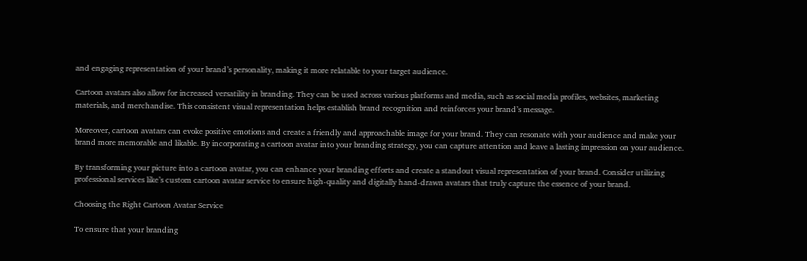and engaging representation of your brand’s personality, making it more relatable to your target audience.

Cartoon avatars also allow for increased versatility in branding. They can be used across various platforms and media, such as social media profiles, websites, marketing materials, and merchandise. This consistent visual representation helps establish brand recognition and reinforces your brand’s message.

Moreover, cartoon avatars can evoke positive emotions and create a friendly and approachable image for your brand. They can resonate with your audience and make your brand more memorable and likable. By incorporating a cartoon avatar into your branding strategy, you can capture attention and leave a lasting impression on your audience.

By transforming your picture into a cartoon avatar, you can enhance your branding efforts and create a standout visual representation of your brand. Consider utilizing professional services like’s custom cartoon avatar service to ensure high-quality and digitally hand-drawn avatars that truly capture the essence of your brand.

Choosing the Right Cartoon Avatar Service

To ensure that your branding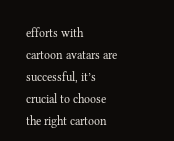efforts with cartoon avatars are successful, it’s crucial to choose the right cartoon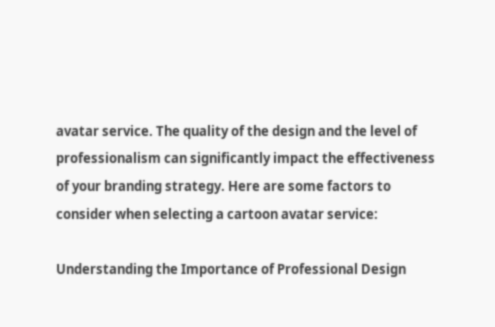avatar service. The quality of the design and the level of professionalism can significantly impact the effectiveness of your branding strategy. Here are some factors to consider when selecting a cartoon avatar service:

Understanding the Importance of Professional Design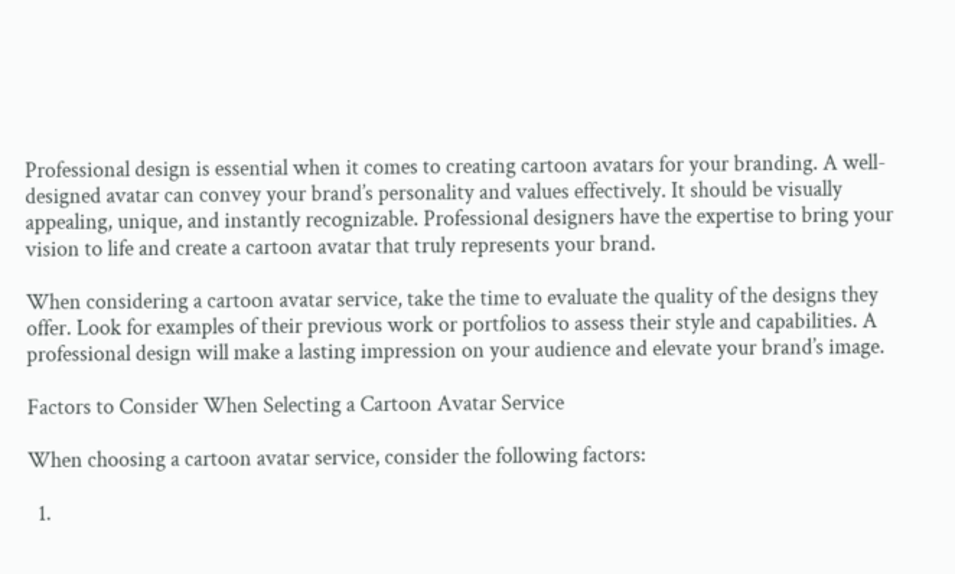Professional design is essential when it comes to creating cartoon avatars for your branding. A well-designed avatar can convey your brand’s personality and values effectively. It should be visually appealing, unique, and instantly recognizable. Professional designers have the expertise to bring your vision to life and create a cartoon avatar that truly represents your brand.

When considering a cartoon avatar service, take the time to evaluate the quality of the designs they offer. Look for examples of their previous work or portfolios to assess their style and capabilities. A professional design will make a lasting impression on your audience and elevate your brand’s image.

Factors to Consider When Selecting a Cartoon Avatar Service

When choosing a cartoon avatar service, consider the following factors:

  1.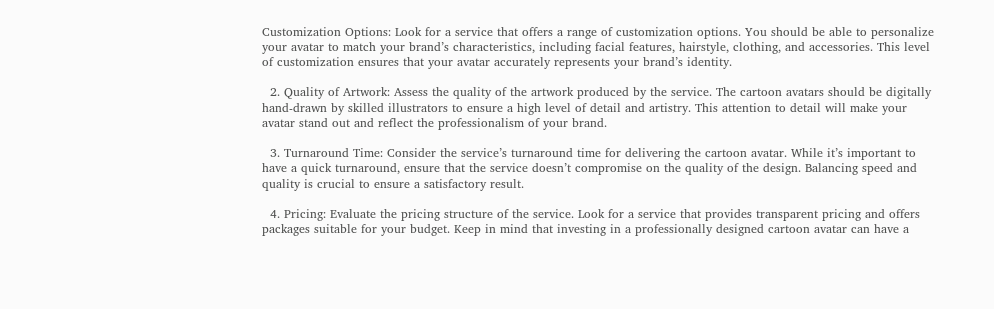Customization Options: Look for a service that offers a range of customization options. You should be able to personalize your avatar to match your brand’s characteristics, including facial features, hairstyle, clothing, and accessories. This level of customization ensures that your avatar accurately represents your brand’s identity.

  2. Quality of Artwork: Assess the quality of the artwork produced by the service. The cartoon avatars should be digitally hand-drawn by skilled illustrators to ensure a high level of detail and artistry. This attention to detail will make your avatar stand out and reflect the professionalism of your brand.

  3. Turnaround Time: Consider the service’s turnaround time for delivering the cartoon avatar. While it’s important to have a quick turnaround, ensure that the service doesn’t compromise on the quality of the design. Balancing speed and quality is crucial to ensure a satisfactory result.

  4. Pricing: Evaluate the pricing structure of the service. Look for a service that provides transparent pricing and offers packages suitable for your budget. Keep in mind that investing in a professionally designed cartoon avatar can have a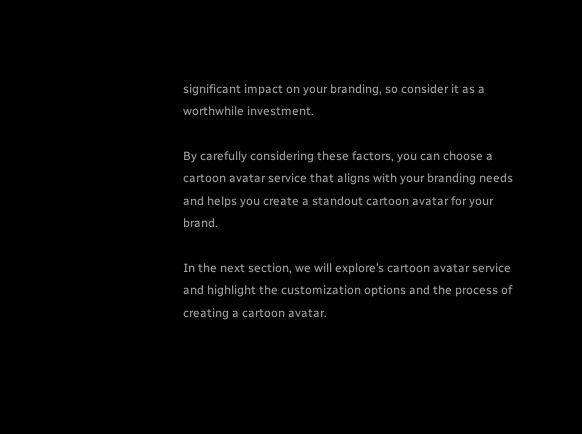significant impact on your branding, so consider it as a worthwhile investment.

By carefully considering these factors, you can choose a cartoon avatar service that aligns with your branding needs and helps you create a standout cartoon avatar for your brand.

In the next section, we will explore’s cartoon avatar service and highlight the customization options and the process of creating a cartoon avatar.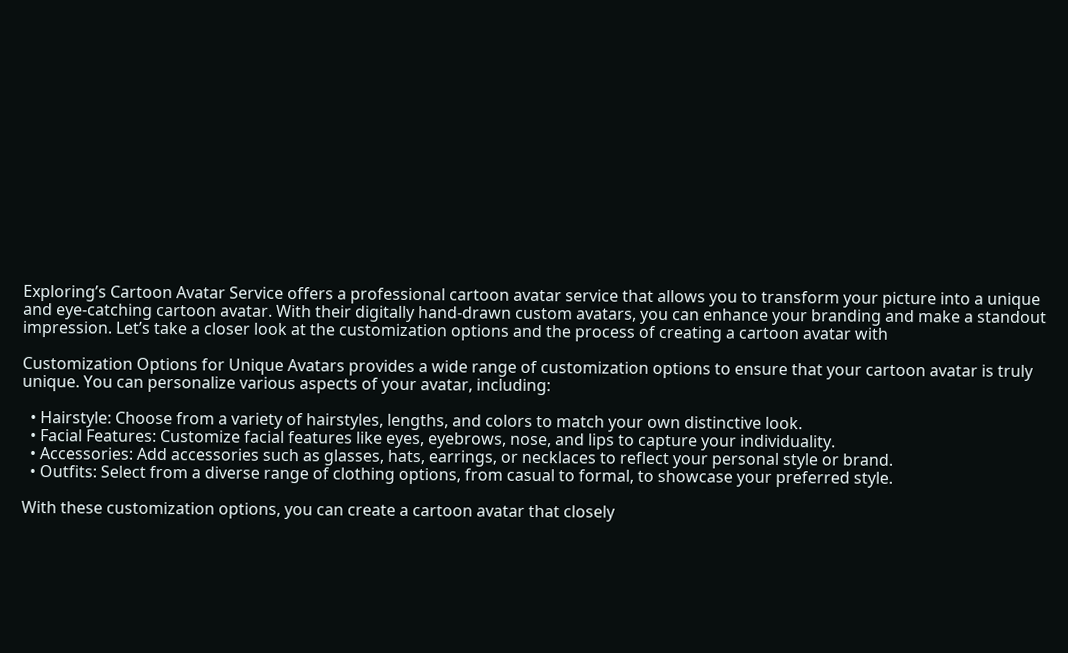Exploring’s Cartoon Avatar Service offers a professional cartoon avatar service that allows you to transform your picture into a unique and eye-catching cartoon avatar. With their digitally hand-drawn custom avatars, you can enhance your branding and make a standout impression. Let’s take a closer look at the customization options and the process of creating a cartoon avatar with

Customization Options for Unique Avatars provides a wide range of customization options to ensure that your cartoon avatar is truly unique. You can personalize various aspects of your avatar, including:

  • Hairstyle: Choose from a variety of hairstyles, lengths, and colors to match your own distinctive look.
  • Facial Features: Customize facial features like eyes, eyebrows, nose, and lips to capture your individuality.
  • Accessories: Add accessories such as glasses, hats, earrings, or necklaces to reflect your personal style or brand.
  • Outfits: Select from a diverse range of clothing options, from casual to formal, to showcase your preferred style.

With these customization options, you can create a cartoon avatar that closely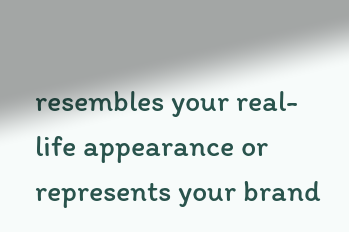resembles your real-life appearance or represents your brand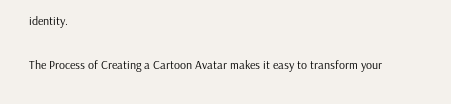identity.

The Process of Creating a Cartoon Avatar makes it easy to transform your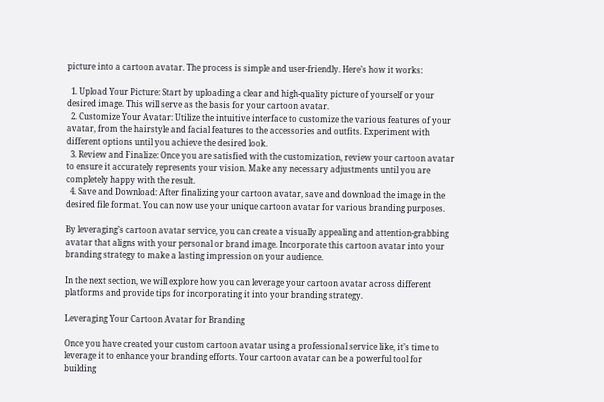picture into a cartoon avatar. The process is simple and user-friendly. Here’s how it works:

  1. Upload Your Picture: Start by uploading a clear and high-quality picture of yourself or your desired image. This will serve as the basis for your cartoon avatar.
  2. Customize Your Avatar: Utilize the intuitive interface to customize the various features of your avatar, from the hairstyle and facial features to the accessories and outfits. Experiment with different options until you achieve the desired look.
  3. Review and Finalize: Once you are satisfied with the customization, review your cartoon avatar to ensure it accurately represents your vision. Make any necessary adjustments until you are completely happy with the result.
  4. Save and Download: After finalizing your cartoon avatar, save and download the image in the desired file format. You can now use your unique cartoon avatar for various branding purposes.

By leveraging’s cartoon avatar service, you can create a visually appealing and attention-grabbing avatar that aligns with your personal or brand image. Incorporate this cartoon avatar into your branding strategy to make a lasting impression on your audience.

In the next section, we will explore how you can leverage your cartoon avatar across different platforms and provide tips for incorporating it into your branding strategy.

Leveraging Your Cartoon Avatar for Branding

Once you have created your custom cartoon avatar using a professional service like, it’s time to leverage it to enhance your branding efforts. Your cartoon avatar can be a powerful tool for building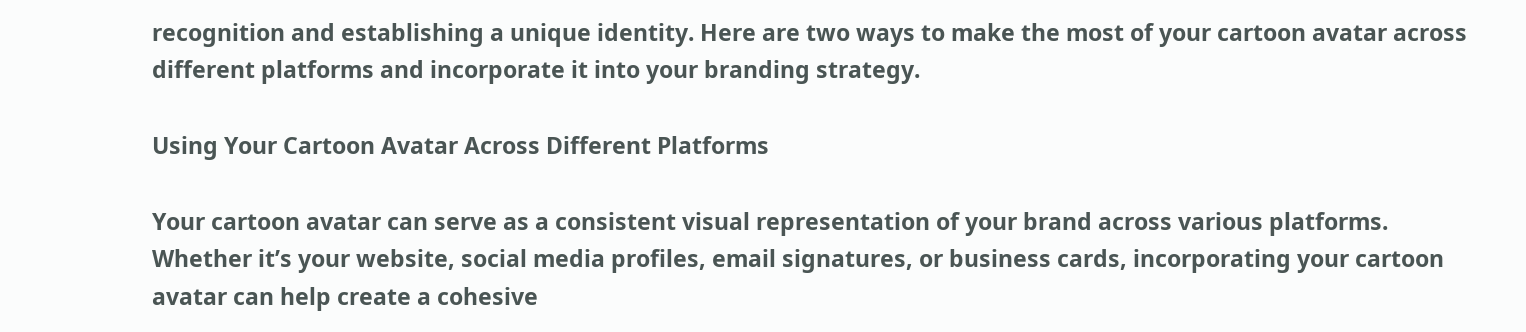recognition and establishing a unique identity. Here are two ways to make the most of your cartoon avatar across different platforms and incorporate it into your branding strategy.

Using Your Cartoon Avatar Across Different Platforms

Your cartoon avatar can serve as a consistent visual representation of your brand across various platforms. Whether it’s your website, social media profiles, email signatures, or business cards, incorporating your cartoon avatar can help create a cohesive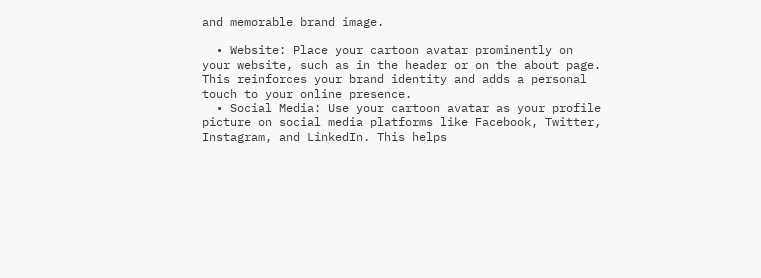and memorable brand image.

  • Website: Place your cartoon avatar prominently on your website, such as in the header or on the about page. This reinforces your brand identity and adds a personal touch to your online presence.
  • Social Media: Use your cartoon avatar as your profile picture on social media platforms like Facebook, Twitter, Instagram, and LinkedIn. This helps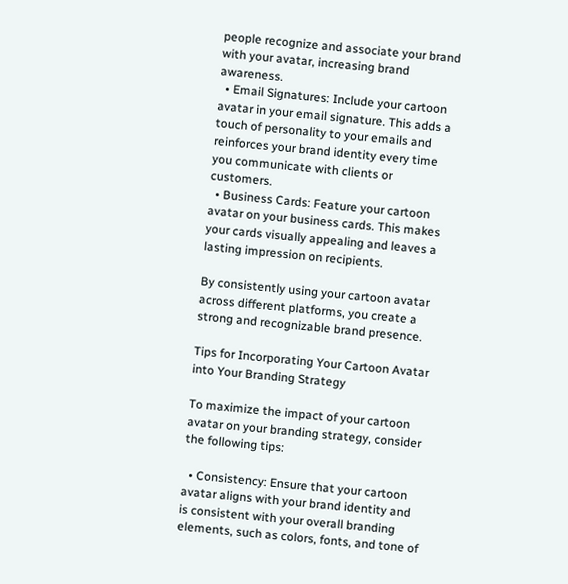people recognize and associate your brand with your avatar, increasing brand awareness.
  • Email Signatures: Include your cartoon avatar in your email signature. This adds a touch of personality to your emails and reinforces your brand identity every time you communicate with clients or customers.
  • Business Cards: Feature your cartoon avatar on your business cards. This makes your cards visually appealing and leaves a lasting impression on recipients.

By consistently using your cartoon avatar across different platforms, you create a strong and recognizable brand presence.

Tips for Incorporating Your Cartoon Avatar into Your Branding Strategy

To maximize the impact of your cartoon avatar on your branding strategy, consider the following tips:

  • Consistency: Ensure that your cartoon avatar aligns with your brand identity and is consistent with your overall branding elements, such as colors, fonts, and tone of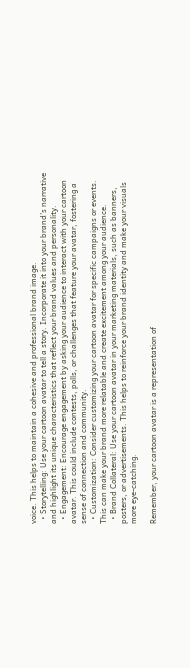voice. This helps to maintain a cohesive and professional brand image.
  • Storytelling: Use your cartoon avatar to tell a story. Incorporate it into your brand’s narrative and highlight its unique characteristics that reflect your brand values and personality.
  • Engagement: Encourage engagement by asking your audience to interact with your cartoon avatar. This could include contests, polls, or challenges that feature your avatar, fostering a sense of connection and community.
  • Customization: Consider customizing your cartoon avatar for specific campaigns or events. This can make your brand more relatable and create excitement among your audience.
  • Brand Collateral: Use your cartoon avatar in your marketing materials, such as banners, posters, or advertisements. This helps to reinforce your brand identity and make your visuals more eye-catching.

Remember, your cartoon avatar is a representation of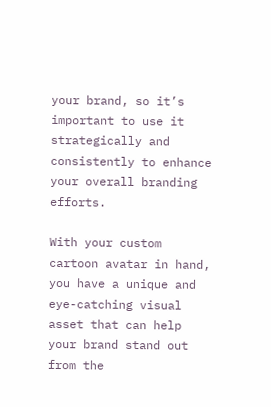your brand, so it’s important to use it strategically and consistently to enhance your overall branding efforts.

With your custom cartoon avatar in hand, you have a unique and eye-catching visual asset that can help your brand stand out from the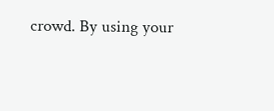crowd. By using your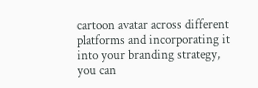cartoon avatar across different platforms and incorporating it into your branding strategy, you can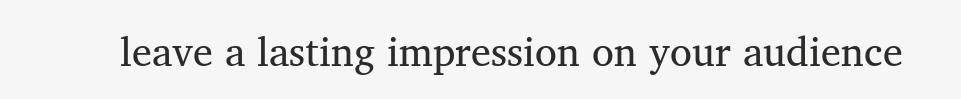leave a lasting impression on your audience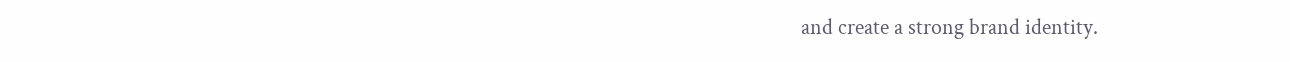and create a strong brand identity.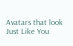Avatars that look Just Like You